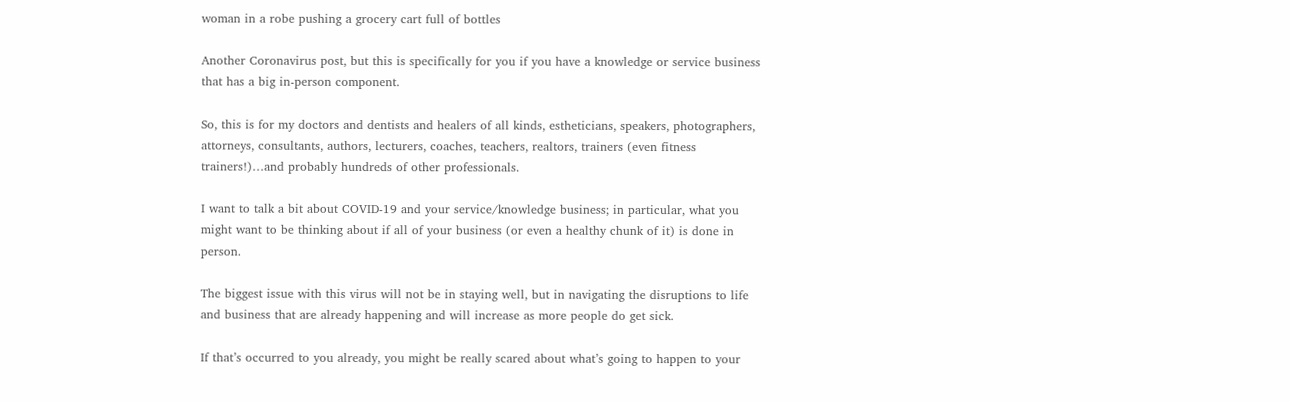woman in a robe pushing a grocery cart full of bottles

Another Coronavirus post, but this is specifically for you if you have a knowledge or service business that has a big in-person component.

So, this is for my doctors and dentists and healers of all kinds, estheticians, speakers, photographers, attorneys, consultants, authors, lecturers, coaches, teachers, realtors, trainers (even fitness trainers!)…and probably hundreds of other professionals.

I want to talk a bit about COVID-19 and your service/knowledge business; in particular, what you might want to be thinking about if all of your business (or even a healthy chunk of it) is done in person.

The biggest issue with this virus will not be in staying well, but in navigating the disruptions to life and business that are already happening and will increase as more people do get sick.

If that’s occurred to you already, you might be really scared about what’s going to happen to your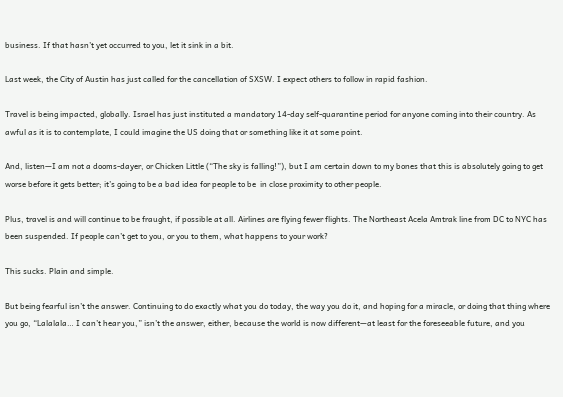business. If that hasn’t yet occurred to you, let it sink in a bit.

Last week, the City of Austin has just called for the cancellation of SXSW. I expect others to follow in rapid fashion.

Travel is being impacted, globally. Israel has just instituted a mandatory 14-day self-quarantine period for anyone coming into their country. As awful as it is to contemplate, I could imagine the US doing that or something like it at some point.

And, listen—I am not a dooms-dayer, or Chicken Little (“The sky is falling!”), but I am certain down to my bones that this is absolutely going to get worse before it gets better; it’s going to be a bad idea for people to be  in close proximity to other people.

Plus, travel is and will continue to be fraught, if possible at all. Airlines are flying fewer flights. The Northeast Acela Amtrak line from DC to NYC has been suspended. If people can’t get to you, or you to them, what happens to your work?

This sucks. Plain and simple.

But being fearful isn’t the answer. Continuing to do exactly what you do today, the way you do it, and hoping for a miracle, or doing that thing where you go, “Lalalala… I can’t hear you,” isn’t the answer, either, because the world is now different—at least for the foreseeable future, and you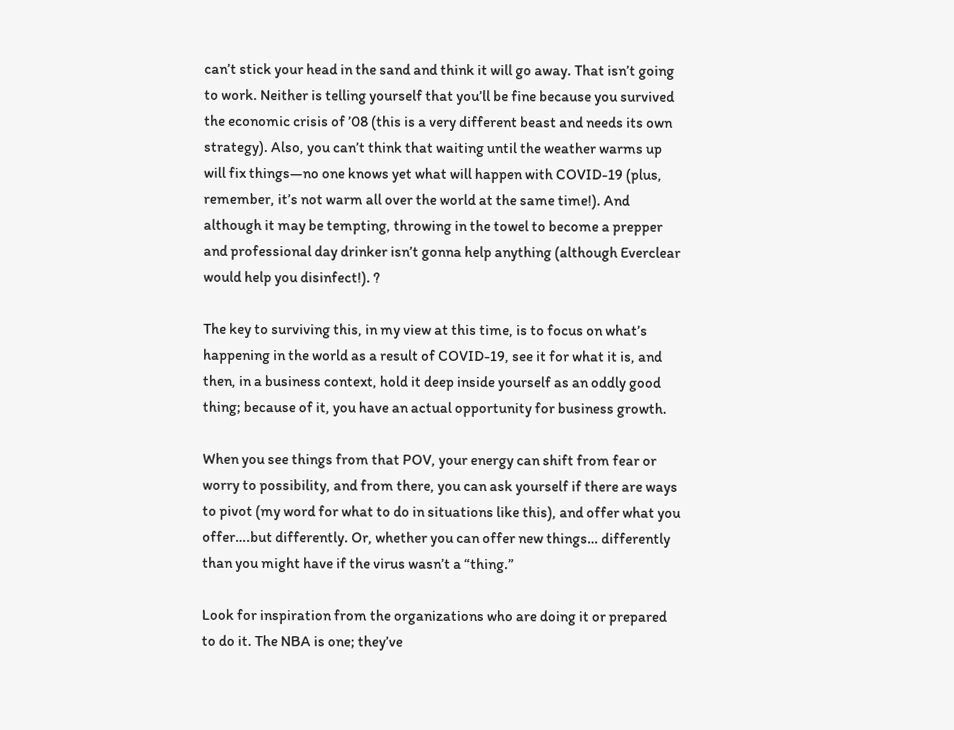can’t stick your head in the sand and think it will go away. That isn’t going to work. Neither is telling yourself that you’ll be fine because you survived the economic crisis of ’08 (this is a very different beast and needs its own strategy). Also, you can’t think that waiting until the weather warms up will fix things—no one knows yet what will happen with COVID-19 (plus, remember, it’s not warm all over the world at the same time!). And although it may be tempting, throwing in the towel to become a prepper and professional day drinker isn’t gonna help anything (although Everclear would help you disinfect!). ?

The key to surviving this, in my view at this time, is to focus on what’s happening in the world as a result of COVID-19, see it for what it is, and then, in a business context, hold it deep inside yourself as an oddly good thing; because of it, you have an actual opportunity for business growth.

When you see things from that POV, your energy can shift from fear or worry to possibility, and from there, you can ask yourself if there are ways to pivot (my word for what to do in situations like this), and offer what you offer….but differently. Or, whether you can offer new things… differently than you might have if the virus wasn’t a “thing.”

Look for inspiration from the organizations who are doing it or prepared to do it. The NBA is one; they’ve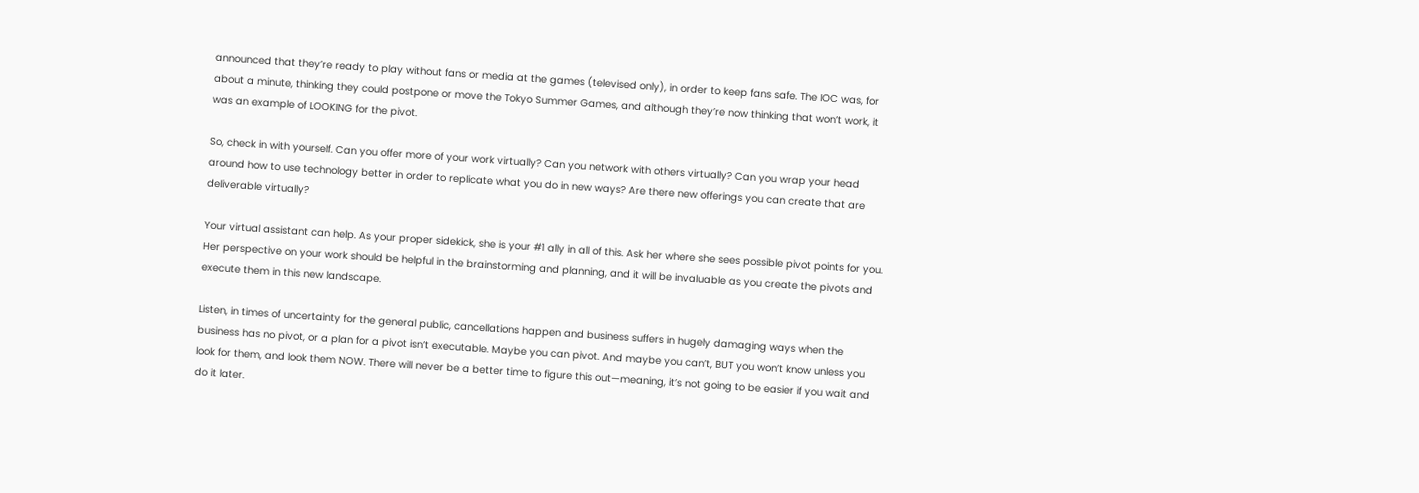announced that they’re ready to play without fans or media at the games (televised only), in order to keep fans safe. The IOC was, for about a minute, thinking they could postpone or move the Tokyo Summer Games, and although they’re now thinking that won’t work, it was an example of LOOKING for the pivot.

So, check in with yourself. Can you offer more of your work virtually? Can you network with others virtually? Can you wrap your head around how to use technology better in order to replicate what you do in new ways? Are there new offerings you can create that are deliverable virtually?

Your virtual assistant can help. As your proper sidekick, she is your #1 ally in all of this. Ask her where she sees possible pivot points for you. Her perspective on your work should be helpful in the brainstorming and planning, and it will be invaluable as you create the pivots and execute them in this new landscape.

Listen, in times of uncertainty for the general public, cancellations happen and business suffers in hugely damaging ways when the business has no pivot, or a plan for a pivot isn’t executable. Maybe you can pivot. And maybe you can’t, BUT you won’t know unless you look for them, and look them NOW. There will never be a better time to figure this out—meaning, it’s not going to be easier if you wait and do it later.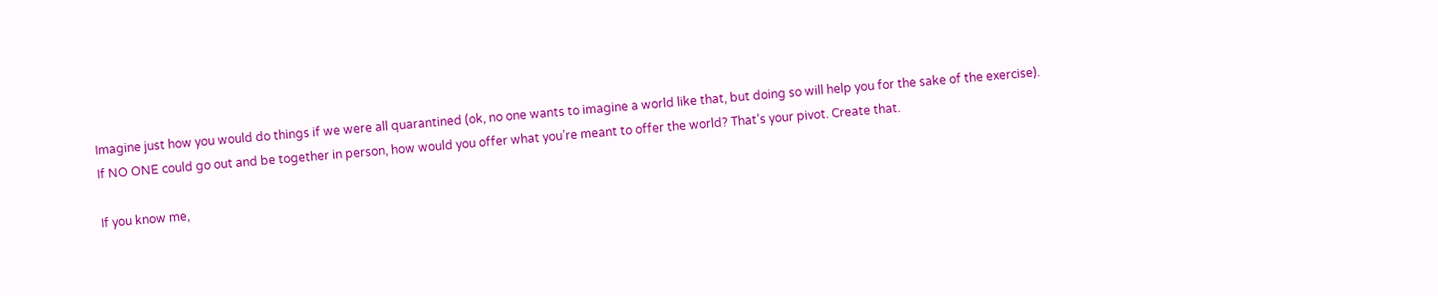Imagine just how you would do things if we were all quarantined (ok, no one wants to imagine a world like that, but doing so will help you for the sake of the exercise). If NO ONE could go out and be together in person, how would you offer what you’re meant to offer the world? That’s your pivot. Create that.

If you know me,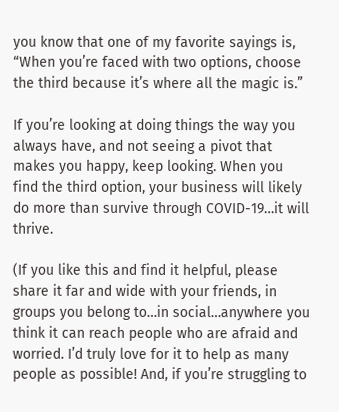you know that one of my favorite sayings is, “When you’re faced with two options, choose the third because it’s where all the magic is.”

If you’re looking at doing things the way you always have, and not seeing a pivot that makes you happy, keep looking. When you find the third option, your business will likely do more than survive through COVID-19…it will thrive.

(If you like this and find it helpful, please share it far and wide with your friends, in groups you belong to…in social…anywhere you think it can reach people who are afraid and worried. I’d truly love for it to help as many people as possible! And, if you’re struggling to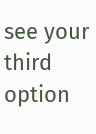see your third option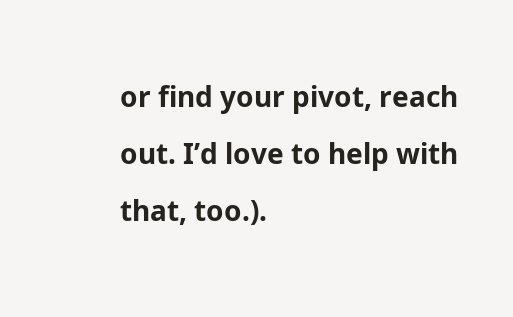or find your pivot, reach out. I’d love to help with that, too.).